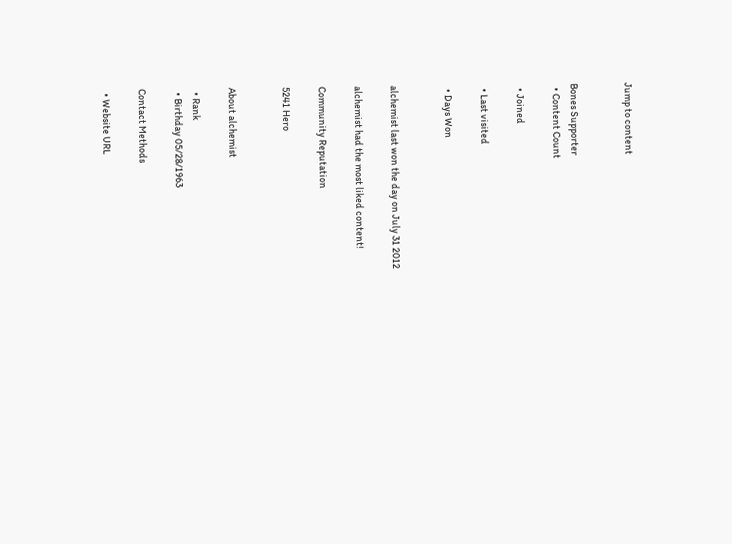Jump to content


Bones Supporter
  • Content Count

  • Joined

  • Last visited

  • Days Won


alchemist last won the day on July 31 2012

alchemist had the most liked content!

Community Reputation

5241 Hero


About alchemist

  • Rank
  • Birthday 05/28/1963

Contact Methods

  • Website URL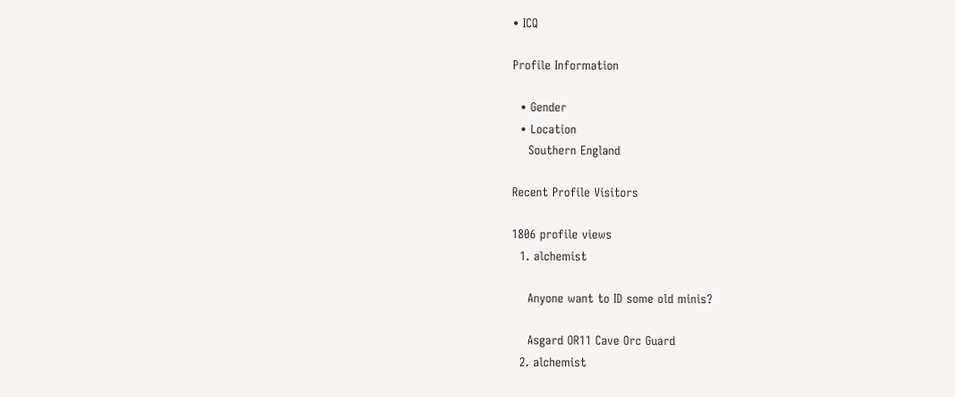• ICQ

Profile Information

  • Gender
  • Location
    Southern England

Recent Profile Visitors

1806 profile views
  1. alchemist

    Anyone want to ID some old minis?

    Asgard OR11 Cave Orc Guard
  2. alchemist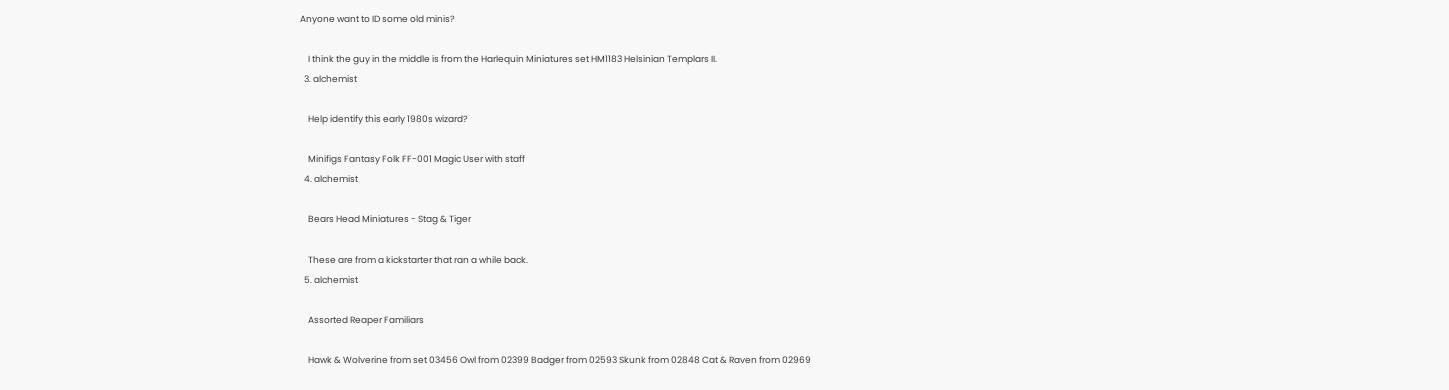Anyone want to ID some old minis?

    I think the guy in the middle is from the Harlequin Miniatures set HM1183 Helsinian Templars II.
  3. alchemist

    Help identify this early 1980s wizard?

    Minifigs Fantasy Folk FF-001 Magic User with staff
  4. alchemist

    Bears Head Miniatures - Stag & Tiger

    These are from a kickstarter that ran a while back.
  5. alchemist

    Assorted Reaper Familiars

    Hawk & Wolverine from set 03456 Owl from 02399 Badger from 02593 Skunk from 02848 Cat & Raven from 02969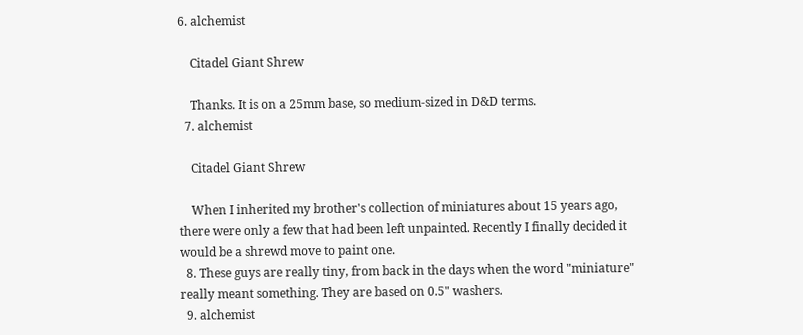6. alchemist

    Citadel Giant Shrew

    Thanks. It is on a 25mm base, so medium-sized in D&D terms.
  7. alchemist

    Citadel Giant Shrew

    When I inherited my brother's collection of miniatures about 15 years ago, there were only a few that had been left unpainted. Recently I finally decided it would be a shrewd move to paint one.
  8. These guys are really tiny, from back in the days when the word "miniature" really meant something. They are based on 0.5" washers.
  9. alchemist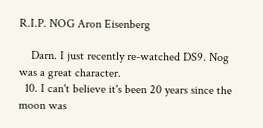R.I.P. NOG Aron Eisenberg

    Darn. I just recently re-watched DS9. Nog was a great character.
  10. I can't believe it's been 20 years since the moon was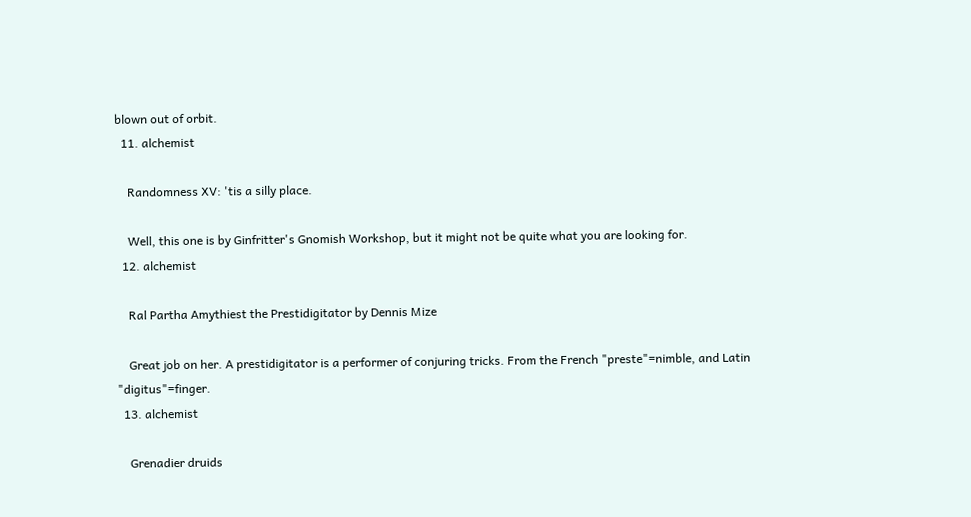blown out of orbit.
  11. alchemist

    Randomness XV: 'tis a silly place.

    Well, this one is by Ginfritter's Gnomish Workshop, but it might not be quite what you are looking for.
  12. alchemist

    Ral Partha Amythiest the Prestidigitator by Dennis Mize

    Great job on her. A prestidigitator is a performer of conjuring tricks. From the French "preste"=nimble, and Latin "digitus"=finger.
  13. alchemist

    Grenadier druids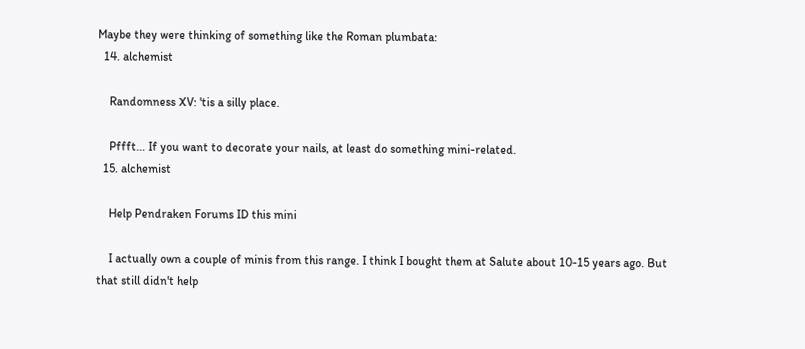Maybe they were thinking of something like the Roman plumbata:
  14. alchemist

    Randomness XV: 'tis a silly place.

    Pffft... If you want to decorate your nails, at least do something mini-related.
  15. alchemist

    Help Pendraken Forums ID this mini

    I actually own a couple of minis from this range. I think I bought them at Salute about 10-15 years ago. But that still didn't help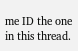me ID the one in this thread.